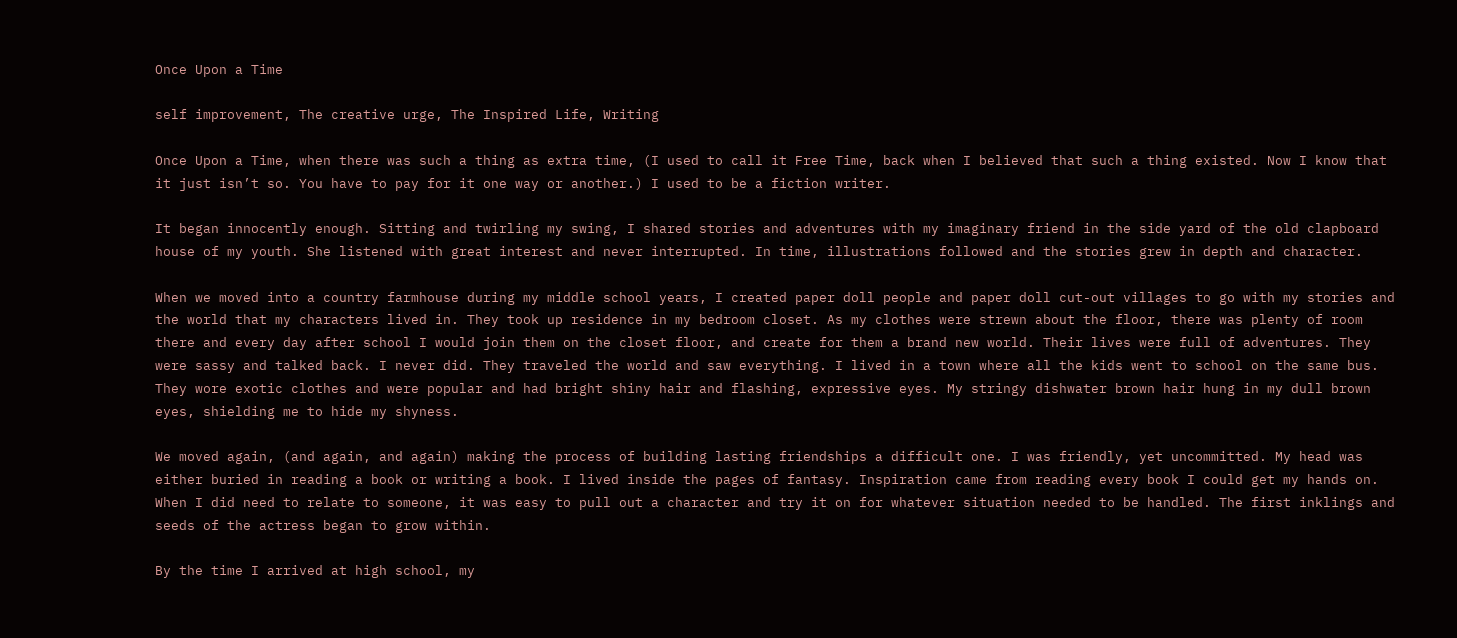Once Upon a Time

self improvement, The creative urge, The Inspired Life, Writing

Once Upon a Time, when there was such a thing as extra time, (I used to call it Free Time, back when I believed that such a thing existed. Now I know that it just isn’t so. You have to pay for it one way or another.) I used to be a fiction writer.

It began innocently enough. Sitting and twirling my swing, I shared stories and adventures with my imaginary friend in the side yard of the old clapboard house of my youth. She listened with great interest and never interrupted. In time, illustrations followed and the stories grew in depth and character.

When we moved into a country farmhouse during my middle school years, I created paper doll people and paper doll cut-out villages to go with my stories and the world that my characters lived in. They took up residence in my bedroom closet. As my clothes were strewn about the floor, there was plenty of room there and every day after school I would join them on the closet floor, and create for them a brand new world. Their lives were full of adventures. They were sassy and talked back. I never did. They traveled the world and saw everything. I lived in a town where all the kids went to school on the same bus. They wore exotic clothes and were popular and had bright shiny hair and flashing, expressive eyes. My stringy dishwater brown hair hung in my dull brown eyes, shielding me to hide my shyness.

We moved again, (and again, and again) making the process of building lasting friendships a difficult one. I was friendly, yet uncommitted. My head was either buried in reading a book or writing a book. I lived inside the pages of fantasy. Inspiration came from reading every book I could get my hands on. When I did need to relate to someone, it was easy to pull out a character and try it on for whatever situation needed to be handled. The first inklings and seeds of the actress began to grow within.

By the time I arrived at high school, my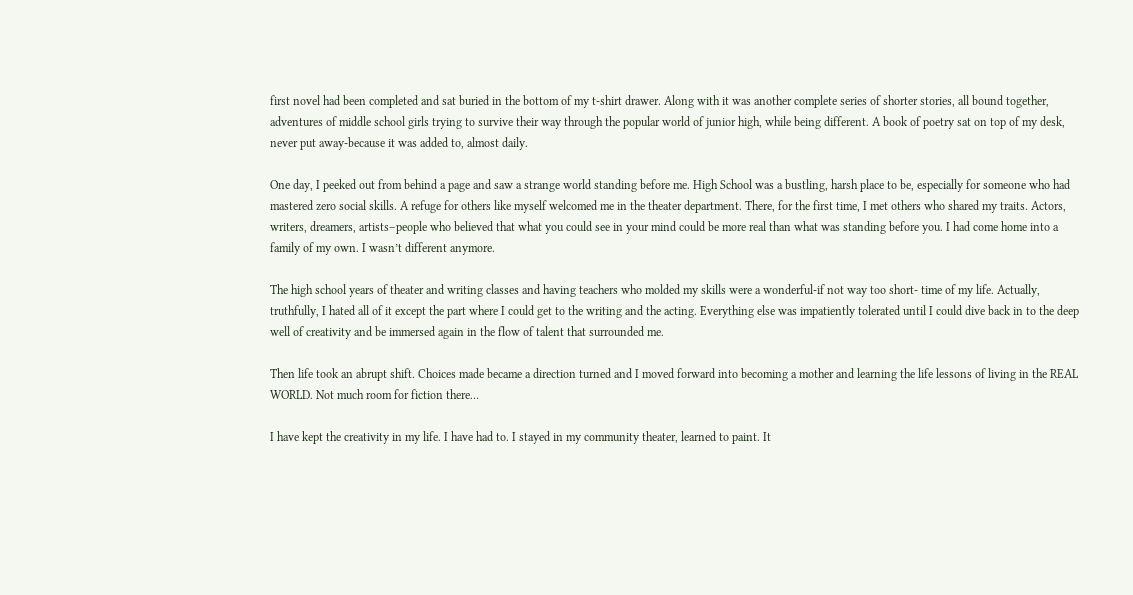first novel had been completed and sat buried in the bottom of my t-shirt drawer. Along with it was another complete series of shorter stories, all bound together, adventures of middle school girls trying to survive their way through the popular world of junior high, while being different. A book of poetry sat on top of my desk, never put away-because it was added to, almost daily.

One day, I peeked out from behind a page and saw a strange world standing before me. High School was a bustling, harsh place to be, especially for someone who had mastered zero social skills. A refuge for others like myself welcomed me in the theater department. There, for the first time, I met others who shared my traits. Actors, writers, dreamers, artists–people who believed that what you could see in your mind could be more real than what was standing before you. I had come home into a family of my own. I wasn’t different anymore.

The high school years of theater and writing classes and having teachers who molded my skills were a wonderful-if not way too short- time of my life. Actually, truthfully, I hated all of it except the part where I could get to the writing and the acting. Everything else was impatiently tolerated until I could dive back in to the deep well of creativity and be immersed again in the flow of talent that surrounded me.

Then life took an abrupt shift. Choices made became a direction turned and I moved forward into becoming a mother and learning the life lessons of living in the REAL WORLD. Not much room for fiction there…

I have kept the creativity in my life. I have had to. I stayed in my community theater, learned to paint. It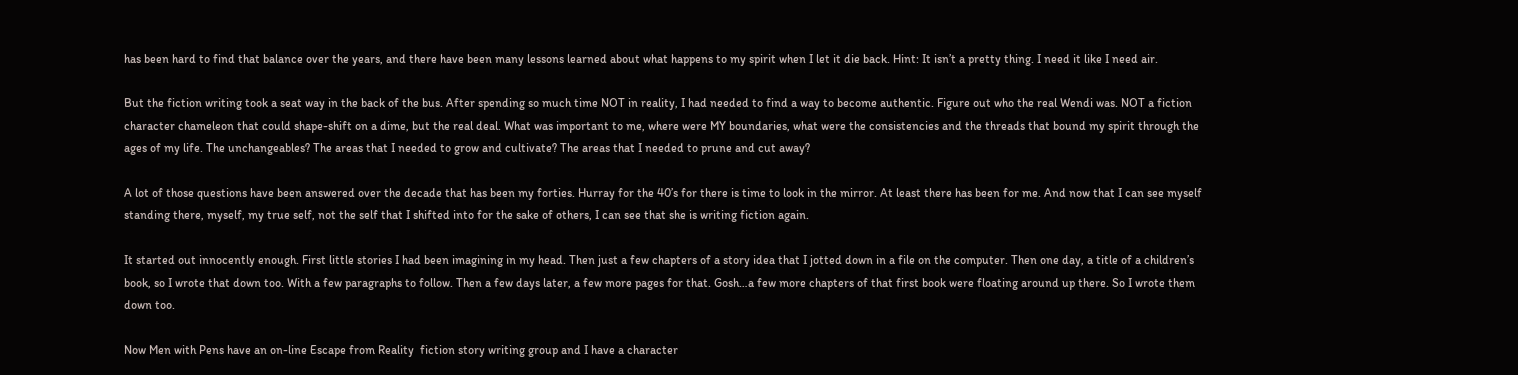has been hard to find that balance over the years, and there have been many lessons learned about what happens to my spirit when I let it die back. Hint: It isn’t a pretty thing. I need it like I need air.

But the fiction writing took a seat way in the back of the bus. After spending so much time NOT in reality, I had needed to find a way to become authentic. Figure out who the real Wendi was. NOT a fiction character chameleon that could shape-shift on a dime, but the real deal. What was important to me, where were MY boundaries, what were the consistencies and the threads that bound my spirit through the ages of my life. The unchangeables? The areas that I needed to grow and cultivate? The areas that I needed to prune and cut away?

A lot of those questions have been answered over the decade that has been my forties. Hurray for the 40’s for there is time to look in the mirror. At least there has been for me. And now that I can see myself standing there, myself, my true self, not the self that I shifted into for the sake of others, I can see that she is writing fiction again.

It started out innocently enough. First little stories I had been imagining in my head. Then just a few chapters of a story idea that I jotted down in a file on the computer. Then one day, a title of a children’s book, so I wrote that down too. With a few paragraphs to follow. Then a few days later, a few more pages for that. Gosh…a few more chapters of that first book were floating around up there. So I wrote them down too.

Now Men with Pens have an on-line Escape from Reality  fiction story writing group and I have a character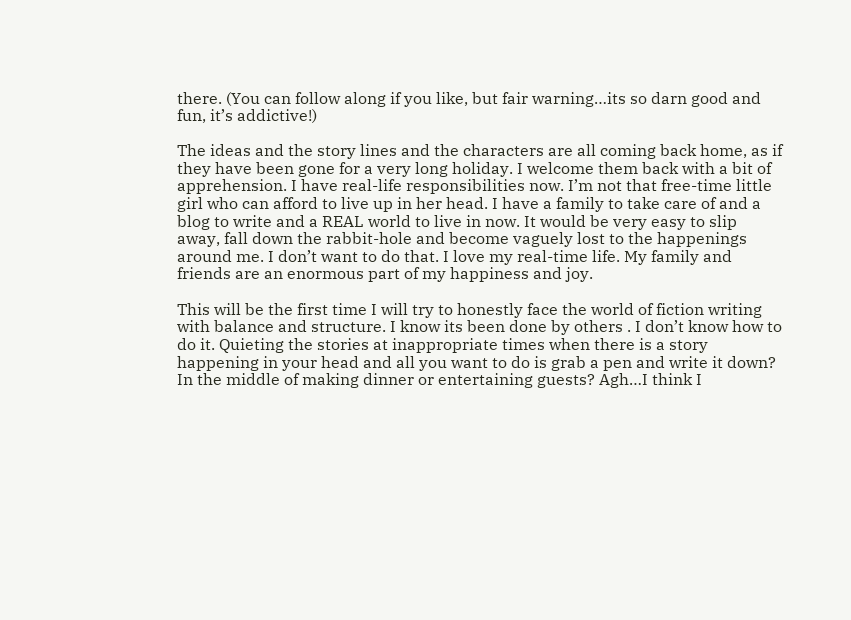there. (You can follow along if you like, but fair warning…its so darn good and fun, it’s addictive!)

The ideas and the story lines and the characters are all coming back home, as if they have been gone for a very long holiday. I welcome them back with a bit of apprehension. I have real-life responsibilities now. I’m not that free-time little girl who can afford to live up in her head. I have a family to take care of and a blog to write and a REAL world to live in now. It would be very easy to slip away, fall down the rabbit-hole and become vaguely lost to the happenings around me. I don’t want to do that. I love my real-time life. My family and friends are an enormous part of my happiness and joy.

This will be the first time I will try to honestly face the world of fiction writing with balance and structure. I know its been done by others . I don’t know how to do it. Quieting the stories at inappropriate times when there is a story happening in your head and all you want to do is grab a pen and write it down? In the middle of making dinner or entertaining guests? Agh…I think I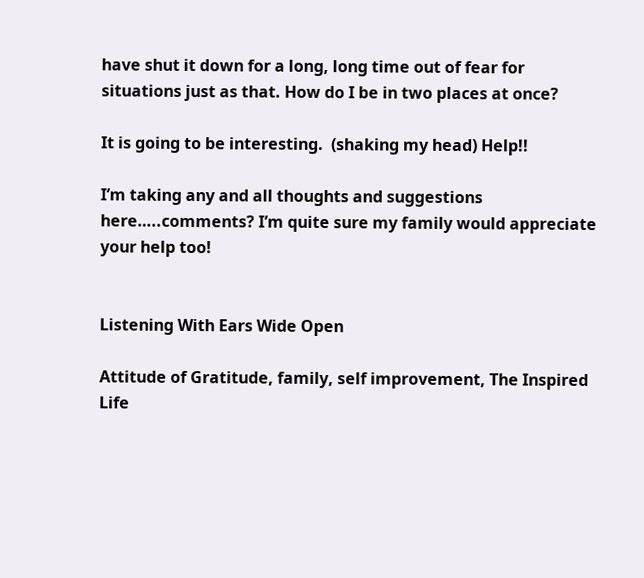have shut it down for a long, long time out of fear for situations just as that. How do I be in two places at once?

It is going to be interesting.  (shaking my head) Help!!

I’m taking any and all thoughts and suggestions here…..comments? I’m quite sure my family would appreciate your help too!


Listening With Ears Wide Open

Attitude of Gratitude, family, self improvement, The Inspired Life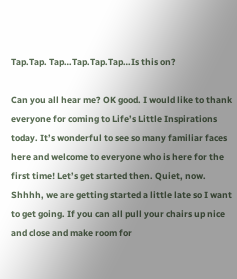Tap.Tap. Tap…Tap.Tap.Tap…Is this on?

Can you all hear me? OK good. I would like to thank everyone for coming to Life’s Little Inspirations today. It’s wonderful to see so many familiar faces here and welcome to everyone who is here for the first time! Let’s get started then. Quiet, now. Shhhh, we are getting started a little late so I want to get going. If you can all pull your chairs up nice and close and make room for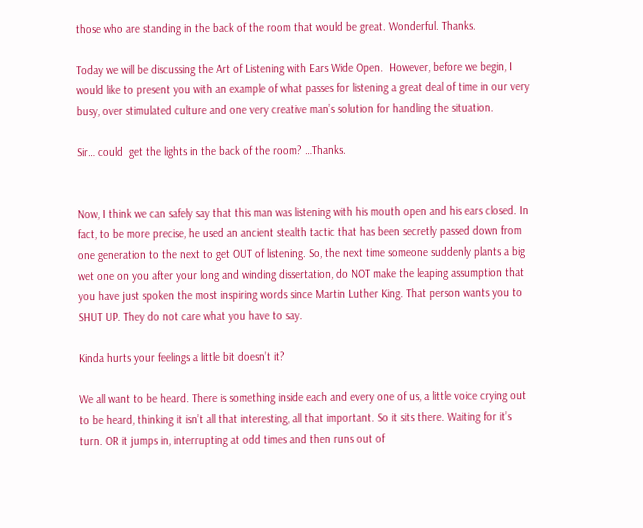those who are standing in the back of the room that would be great. Wonderful. Thanks.

Today we will be discussing the Art of Listening with Ears Wide Open.  However, before we begin, I would like to present you with an example of what passes for listening a great deal of time in our very busy, over stimulated culture and one very creative man’s solution for handling the situation.

Sir… could  get the lights in the back of the room? …Thanks.


Now, I think we can safely say that this man was listening with his mouth open and his ears closed. In fact, to be more precise, he used an ancient stealth tactic that has been secretly passed down from one generation to the next to get OUT of listening. So, the next time someone suddenly plants a big wet one on you after your long and winding dissertation, do NOT make the leaping assumption that you have just spoken the most inspiring words since Martin Luther King. That person wants you to SHUT UP. They do not care what you have to say.

Kinda hurts your feelings a little bit doesn’t it?

We all want to be heard. There is something inside each and every one of us, a little voice crying out to be heard, thinking it isn’t all that interesting, all that important. So it sits there. Waiting for it’s turn. OR it jumps in, interrupting at odd times and then runs out of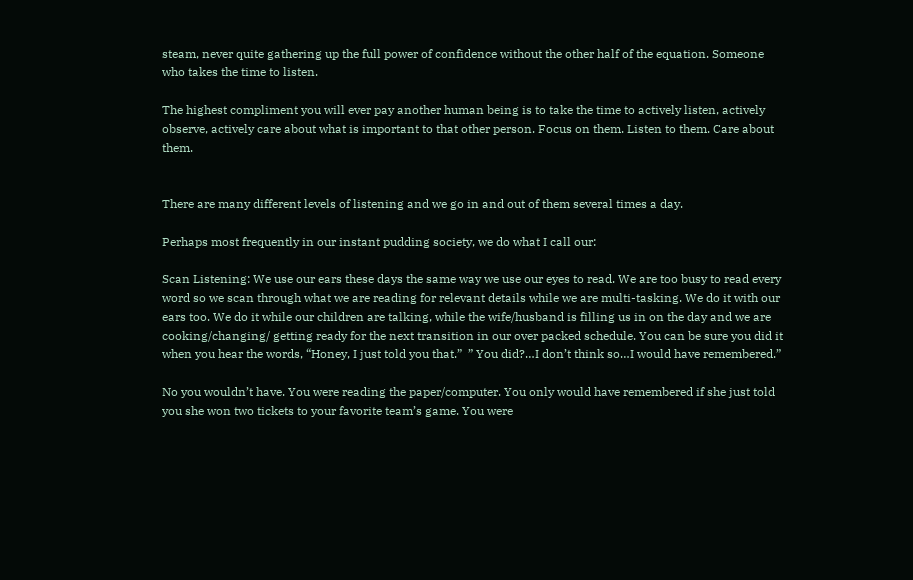steam, never quite gathering up the full power of confidence without the other half of the equation. Someone who takes the time to listen.

The highest compliment you will ever pay another human being is to take the time to actively listen, actively observe, actively care about what is important to that other person. Focus on them. Listen to them. Care about them.


There are many different levels of listening and we go in and out of them several times a day.

Perhaps most frequently in our instant pudding society, we do what I call our:

Scan Listening: We use our ears these days the same way we use our eyes to read. We are too busy to read every word so we scan through what we are reading for relevant details while we are multi-tasking. We do it with our ears too. We do it while our children are talking, while the wife/husband is filling us in on the day and we are cooking/changing/ getting ready for the next transition in our over packed schedule. You can be sure you did it when you hear the words, “Honey, I just told you that.”  ” You did?…I don’t think so…I would have remembered.”

No you wouldn’t have. You were reading the paper/computer. You only would have remembered if she just told you she won two tickets to your favorite team’s game. You were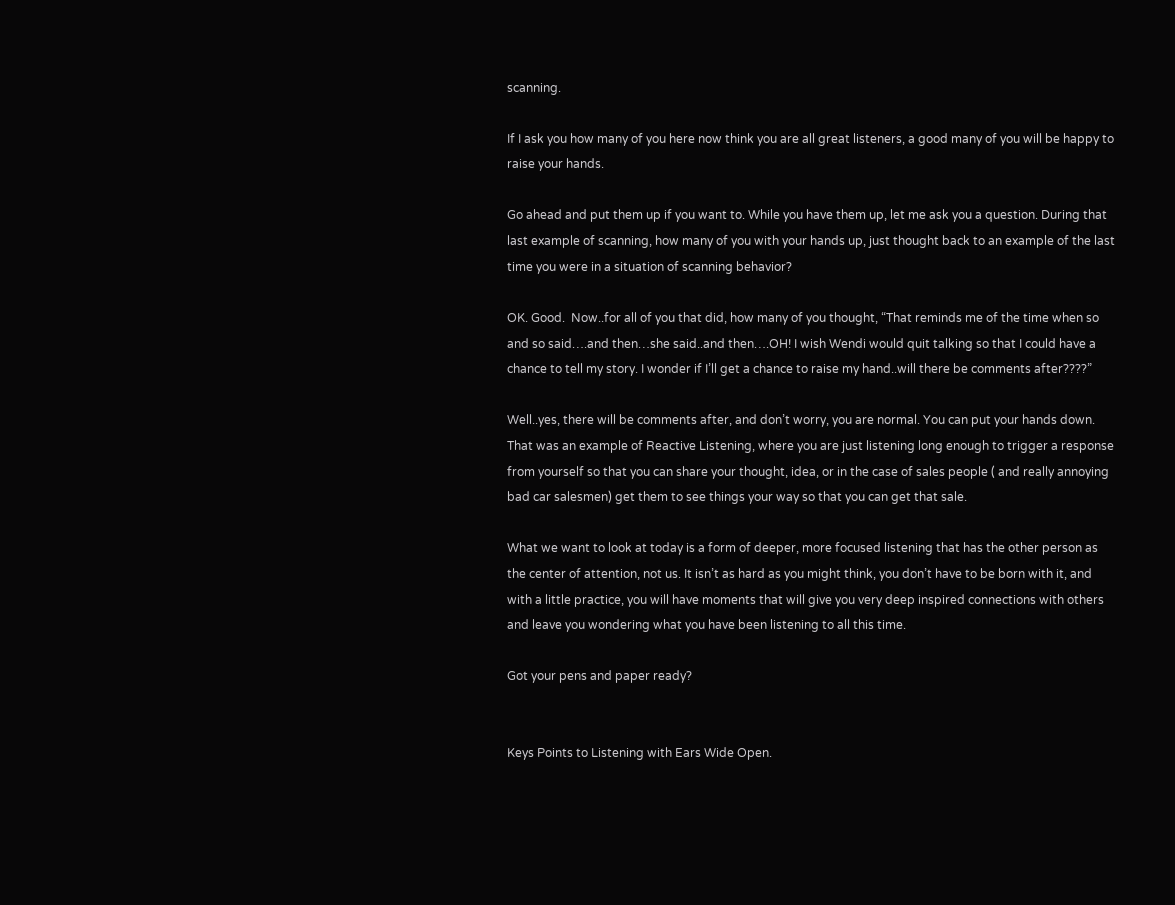scanning.

If I ask you how many of you here now think you are all great listeners, a good many of you will be happy to raise your hands.

Go ahead and put them up if you want to. While you have them up, let me ask you a question. During that last example of scanning, how many of you with your hands up, just thought back to an example of the last time you were in a situation of scanning behavior?

OK. Good.  Now..for all of you that did, how many of you thought, “That reminds me of the time when so and so said….and then…she said..and then….OH! I wish Wendi would quit talking so that I could have a chance to tell my story. I wonder if I’ll get a chance to raise my hand..will there be comments after????”

Well..yes, there will be comments after, and don’t worry, you are normal. You can put your hands down. That was an example of Reactive Listening, where you are just listening long enough to trigger a response from yourself so that you can share your thought, idea, or in the case of sales people ( and really annoying bad car salesmen) get them to see things your way so that you can get that sale.

What we want to look at today is a form of deeper, more focused listening that has the other person as the center of attention, not us. It isn’t as hard as you might think, you don’t have to be born with it, and with a little practice, you will have moments that will give you very deep inspired connections with others and leave you wondering what you have been listening to all this time.

Got your pens and paper ready?


Keys Points to Listening with Ears Wide Open.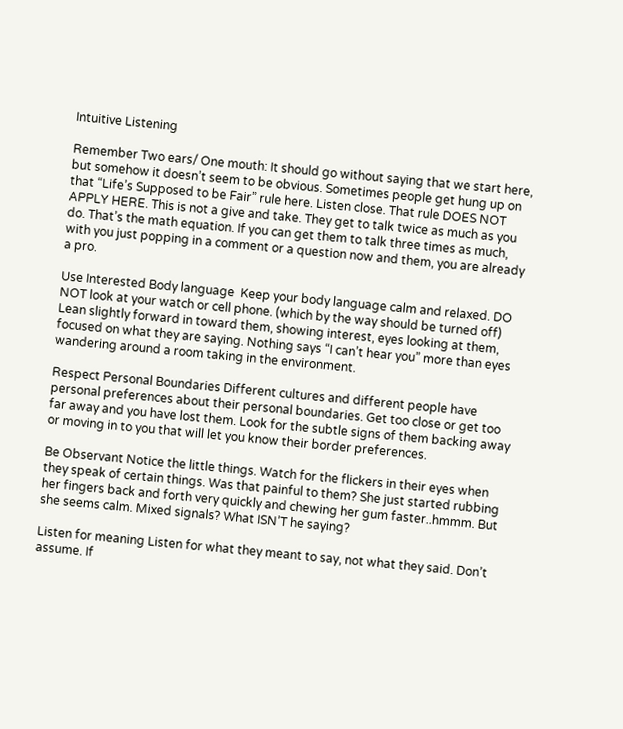Intuitive Listening

Remember Two ears/ One mouth: It should go without saying that we start here, but somehow it doesn’t seem to be obvious. Sometimes people get hung up on that “Life’s Supposed to be Fair” rule here. Listen close. That rule DOES NOT APPLY HERE. This is not a give and take. They get to talk twice as much as you do. That’s the math equation. If you can get them to talk three times as much, with you just popping in a comment or a question now and them, you are already a pro.

Use Interested Body language  Keep your body language calm and relaxed. DO NOT look at your watch or cell phone. (which by the way should be turned off) Lean slightly forward in toward them, showing interest, eyes looking at them, focused on what they are saying. Nothing says “I can’t hear you” more than eyes wandering around a room taking in the environment.

Respect Personal Boundaries Different cultures and different people have personal preferences about their personal boundaries. Get too close or get too far away and you have lost them. Look for the subtle signs of them backing away or moving in to you that will let you know their border preferences.

Be Observant Notice the little things. Watch for the flickers in their eyes when they speak of certain things. Was that painful to them? She just started rubbing her fingers back and forth very quickly and chewing her gum faster..hmmm. But she seems calm. Mixed signals? What ISN’T he saying?

Listen for meaning Listen for what they meant to say, not what they said. Don’t assume. If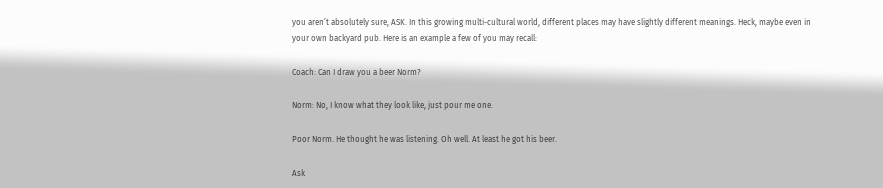you aren’t absolutely sure, ASK. In this growing multi-cultural world, different places may have slightly different meanings. Heck, maybe even in your own backyard pub. Here is an example a few of you may recall:

Coach: Can I draw you a beer Norm?

Norm: No, I know what they look like, just pour me one.

Poor Norm. He thought he was listening. Oh well. At least he got his beer.

Ask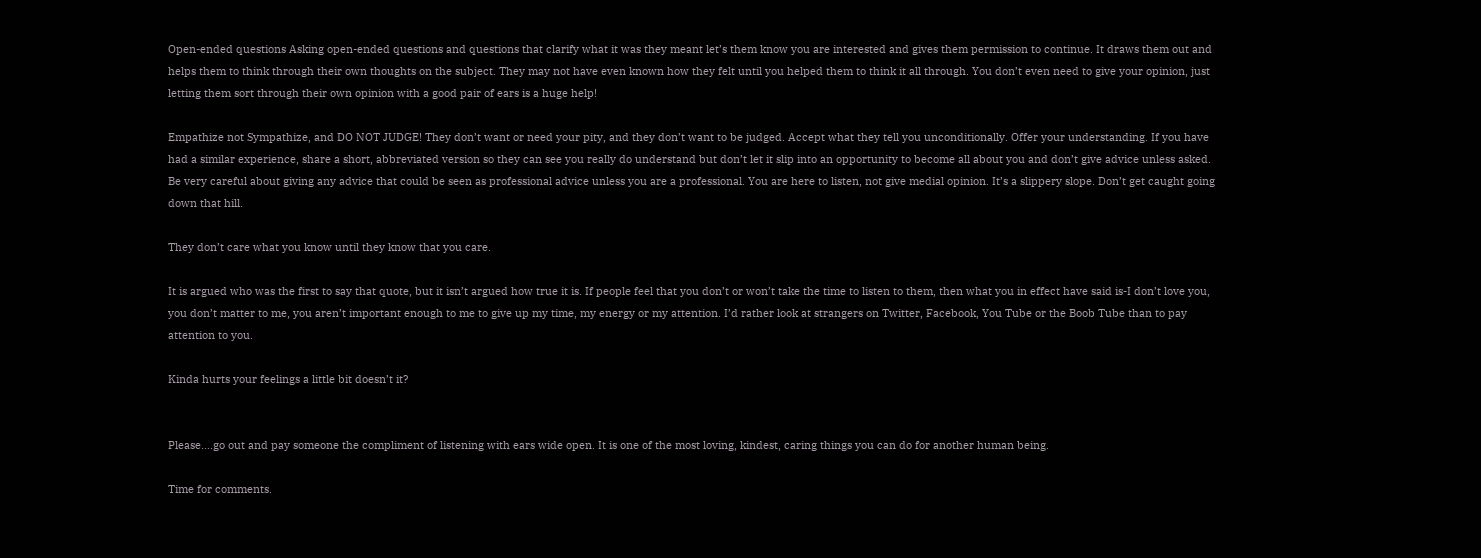Open-ended questions Asking open-ended questions and questions that clarify what it was they meant let’s them know you are interested and gives them permission to continue. It draws them out and helps them to think through their own thoughts on the subject. They may not have even known how they felt until you helped them to think it all through. You don’t even need to give your opinion, just letting them sort through their own opinion with a good pair of ears is a huge help!

Empathize not Sympathize, and DO NOT JUDGE! They don’t want or need your pity, and they don’t want to be judged. Accept what they tell you unconditionally. Offer your understanding. If you have had a similar experience, share a short, abbreviated version so they can see you really do understand but don’t let it slip into an opportunity to become all about you and don’t give advice unless asked. Be very careful about giving any advice that could be seen as professional advice unless you are a professional. You are here to listen, not give medial opinion. It’s a slippery slope. Don’t get caught going down that hill.

They don’t care what you know until they know that you care.

It is argued who was the first to say that quote, but it isn’t argued how true it is. If people feel that you don’t or won’t take the time to listen to them, then what you in effect have said is-I don’t love you, you don’t matter to me, you aren’t important enough to me to give up my time, my energy or my attention. I’d rather look at strangers on Twitter, Facebook, You Tube or the Boob Tube than to pay attention to you.

Kinda hurts your feelings a little bit doesn’t it?


Please….go out and pay someone the compliment of listening with ears wide open. It is one of the most loving, kindest, caring things you can do for another human being.

Time for comments.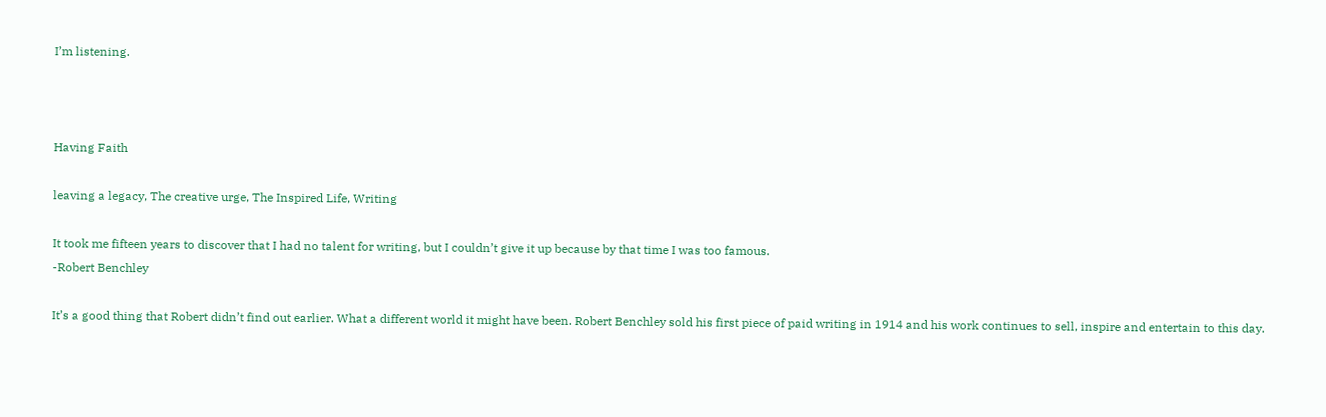I’m listening.



Having Faith

leaving a legacy, The creative urge, The Inspired Life, Writing

It took me fifteen years to discover that I had no talent for writing, but I couldn’t give it up because by that time I was too famous.
-Robert Benchley

It’s a good thing that Robert didn’t find out earlier. What a different world it might have been. Robert Benchley sold his first piece of paid writing in 1914 and his work continues to sell, inspire and entertain to this day.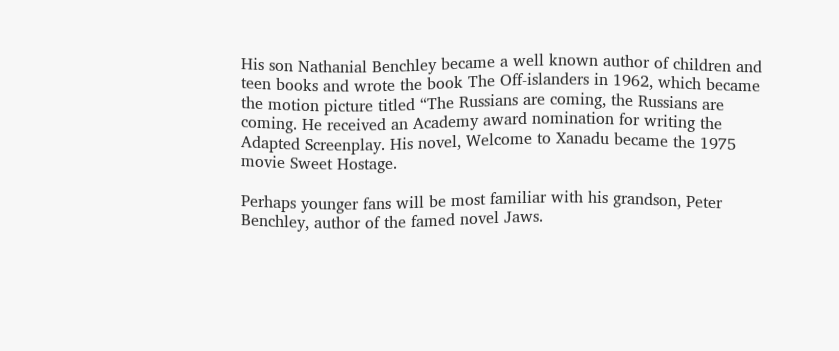His son Nathanial Benchley became a well known author of children and teen books and wrote the book The Off-islanders in 1962, which became the motion picture titled “The Russians are coming, the Russians are coming. He received an Academy award nomination for writing the Adapted Screenplay. His novel, Welcome to Xanadu became the 1975 movie Sweet Hostage.

Perhaps younger fans will be most familiar with his grandson, Peter Benchley, author of the famed novel Jaws.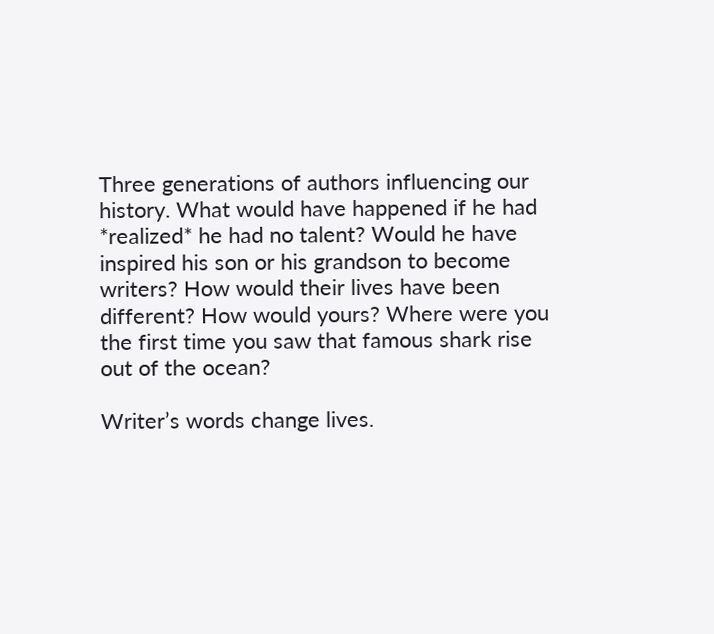Three generations of authors influencing our history. What would have happened if he had *realized* he had no talent? Would he have inspired his son or his grandson to become writers? How would their lives have been different? How would yours? Where were you the first time you saw that famous shark rise out of the ocean?

Writer’s words change lives.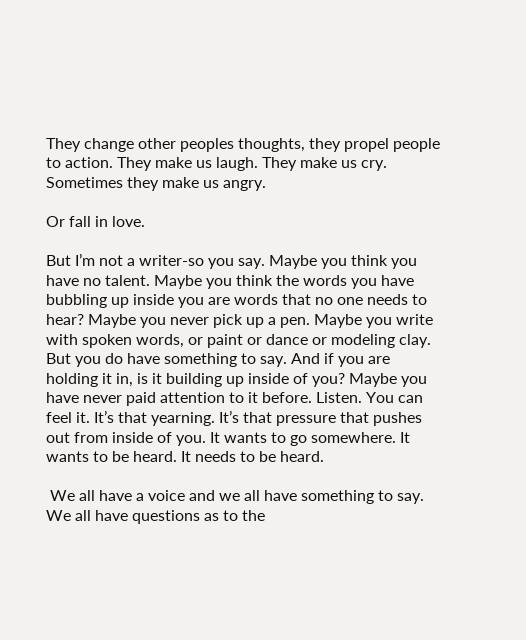They change other peoples thoughts, they propel people to action. They make us laugh. They make us cry. Sometimes they make us angry.

Or fall in love.

But I’m not a writer-so you say. Maybe you think you have no talent. Maybe you think the words you have bubbling up inside you are words that no one needs to hear? Maybe you never pick up a pen. Maybe you write with spoken words, or paint or dance or modeling clay. But you do have something to say. And if you are holding it in, is it building up inside of you? Maybe you have never paid attention to it before. Listen. You can feel it. It’s that yearning. It’s that pressure that pushes out from inside of you. It wants to go somewhere. It wants to be heard. It needs to be heard.

 We all have a voice and we all have something to say. We all have questions as to the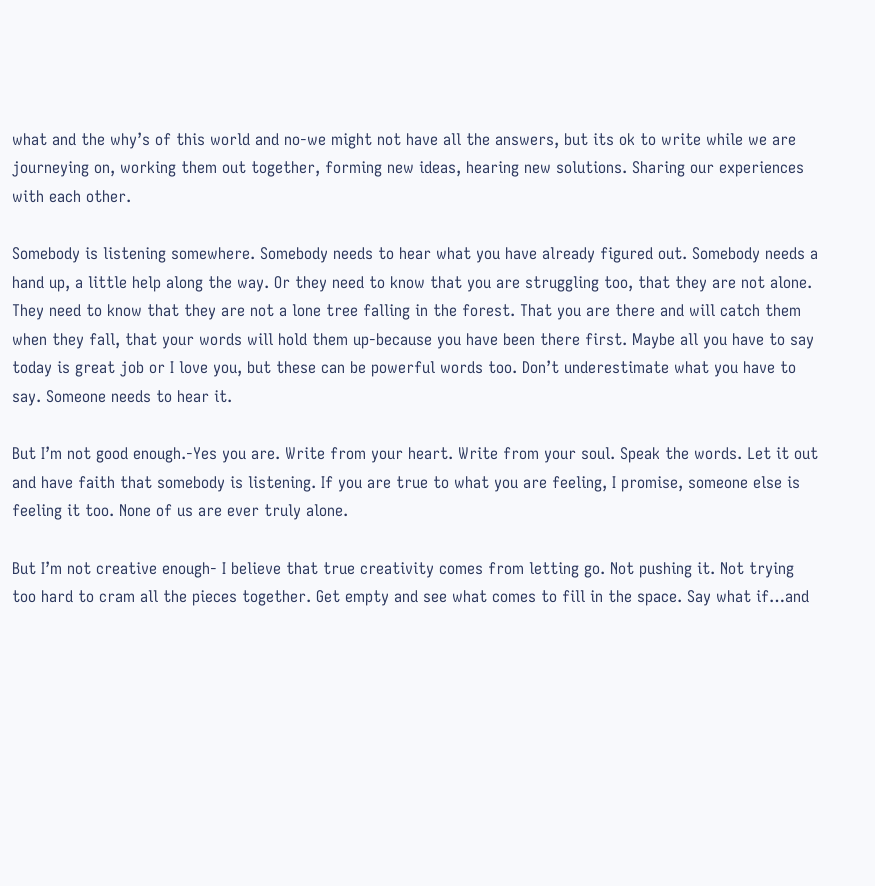what and the why’s of this world and no-we might not have all the answers, but its ok to write while we are journeying on, working them out together, forming new ideas, hearing new solutions. Sharing our experiences with each other.

Somebody is listening somewhere. Somebody needs to hear what you have already figured out. Somebody needs a hand up, a little help along the way. Or they need to know that you are struggling too, that they are not alone. They need to know that they are not a lone tree falling in the forest. That you are there and will catch them when they fall, that your words will hold them up-because you have been there first. Maybe all you have to say today is great job or I love you, but these can be powerful words too. Don’t underestimate what you have to say. Someone needs to hear it.

But I’m not good enough.-Yes you are. Write from your heart. Write from your soul. Speak the words. Let it out and have faith that somebody is listening. If you are true to what you are feeling, I promise, someone else is feeling it too. None of us are ever truly alone.

But I’m not creative enough- I believe that true creativity comes from letting go. Not pushing it. Not trying too hard to cram all the pieces together. Get empty and see what comes to fill in the space. Say what if…and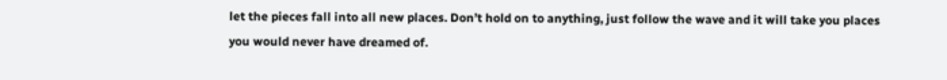let the pieces fall into all new places. Don’t hold on to anything, just follow the wave and it will take you places you would never have dreamed of.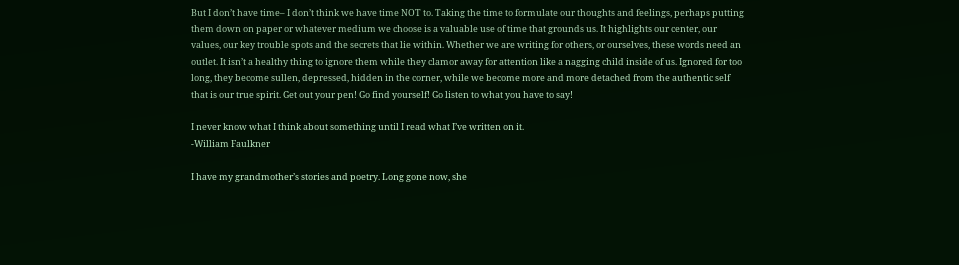But I don’t have time– I don’t think we have time NOT to. Taking the time to formulate our thoughts and feelings, perhaps putting them down on paper or whatever medium we choose is a valuable use of time that grounds us. It highlights our center, our values, our key trouble spots and the secrets that lie within. Whether we are writing for others, or ourselves, these words need an outlet. It isn’t a healthy thing to ignore them while they clamor away for attention like a nagging child inside of us. Ignored for too long, they become sullen, depressed, hidden in the corner, while we become more and more detached from the authentic self that is our true spirit. Get out your pen! Go find yourself! Go listen to what you have to say!

I never know what I think about something until I read what I’ve written on it.
-William Faulkner

I have my grandmother’s stories and poetry. Long gone now, she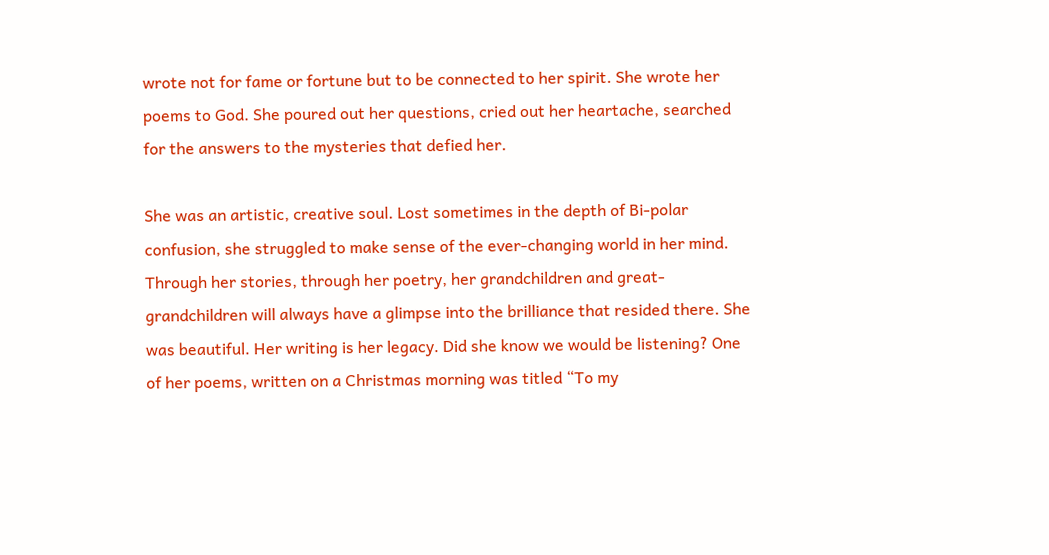wrote not for fame or fortune but to be connected to her spirit. She wrote her poems to God. She poured out her questions, cried out her heartache, searched for the answers to the mysteries that defied her.

She was an artistic, creative soul. Lost sometimes in the depth of Bi-polar confusion, she struggled to make sense of the ever-changing world in her mind. Through her stories, through her poetry, her grandchildren and great-grandchildren will always have a glimpse into the brilliance that resided there. She was beautiful. Her writing is her legacy. Did she know we would be listening? One of her poems, written on a Christmas morning was titled “To my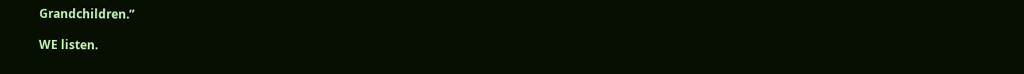Grandchildren.”

WE listen.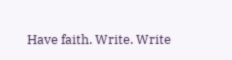Have faith. Write. Write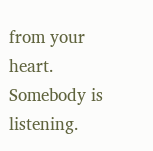from your heart. Somebody is listening.